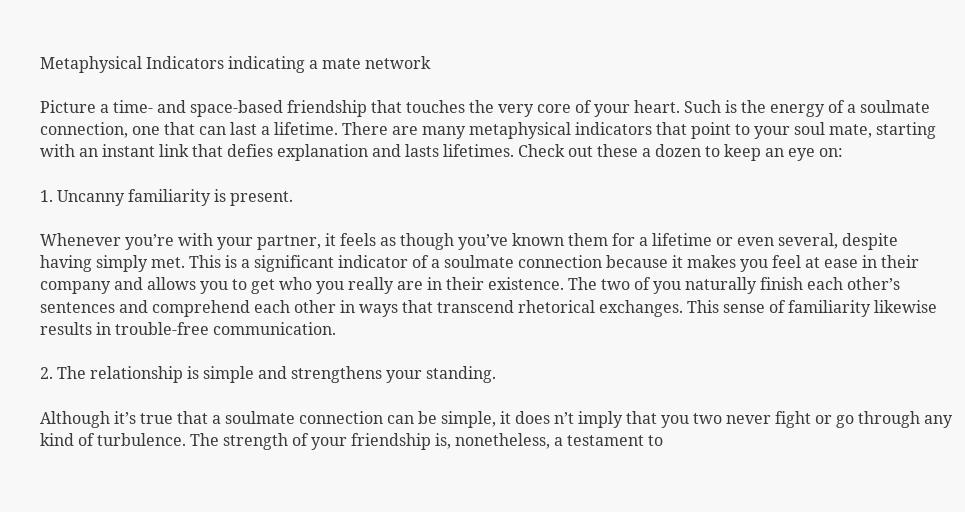Metaphysical Indicators indicating a mate network

Picture a time- and space-based friendship that touches the very core of your heart. Such is the energy of a soulmate connection, one that can last a lifetime. There are many metaphysical indicators that point to your soul mate, starting with an instant link that defies explanation and lasts lifetimes. Check out these a dozen to keep an eye on:

1. Uncanny familiarity is present.

Whenever you’re with your partner, it feels as though you’ve known them for a lifetime or even several, despite having simply met. This is a significant indicator of a soulmate connection because it makes you feel at ease in their company and allows you to get who you really are in their existence. The two of you naturally finish each other’s sentences and comprehend each other in ways that transcend rhetorical exchanges. This sense of familiarity likewise results in trouble-free communication.

2. The relationship is simple and strengthens your standing.

Although it’s true that a soulmate connection can be simple, it does n’t imply that you two never fight or go through any kind of turbulence. The strength of your friendship is, nonetheless, a testament to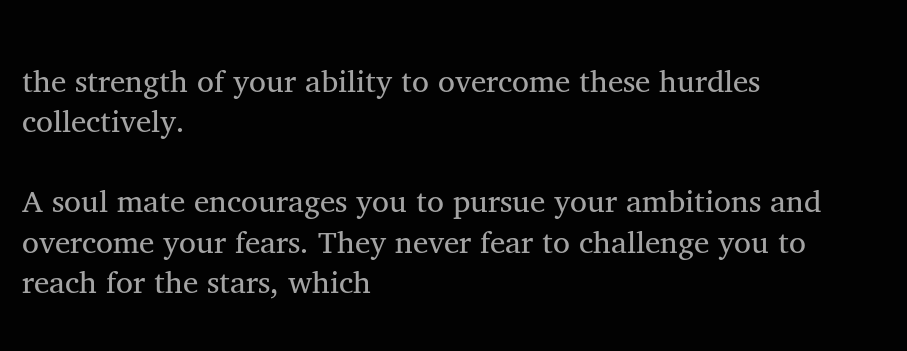the strength of your ability to overcome these hurdles collectively.

A soul mate encourages you to pursue your ambitions and overcome your fears. They never fear to challenge you to reach for the stars, which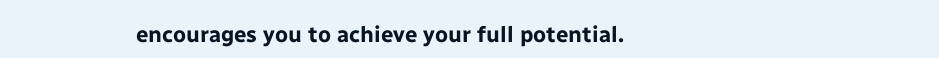encourages you to achieve your full potential.